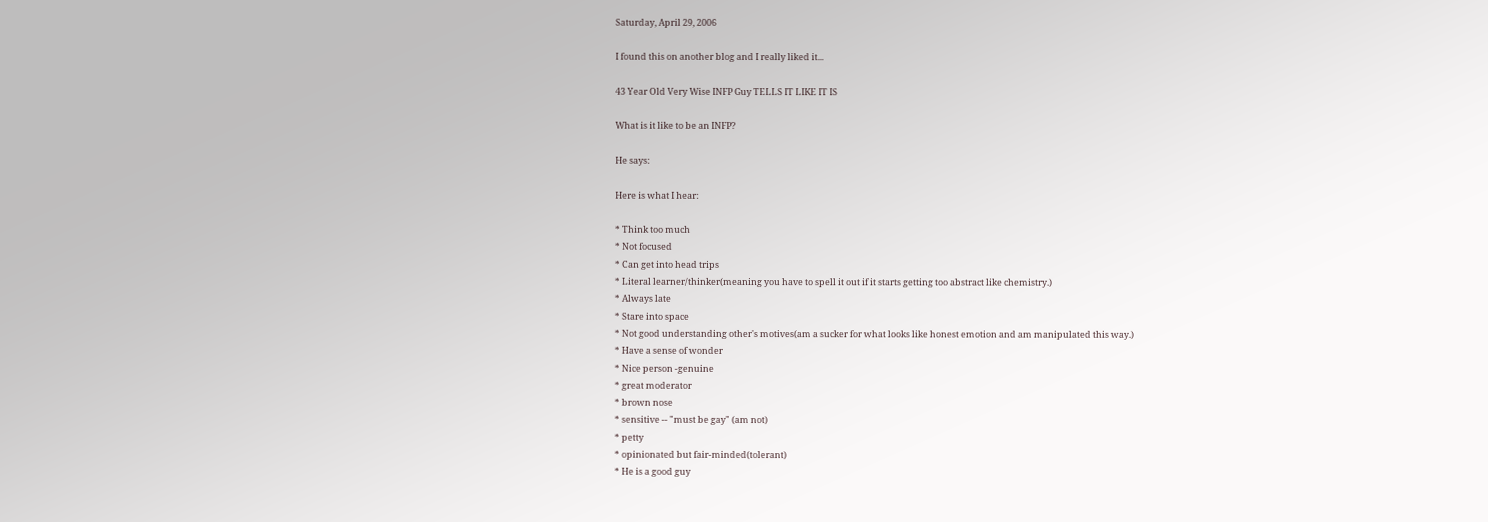Saturday, April 29, 2006

I found this on another blog and I really liked it...

43 Year Old Very Wise INFP Guy TELLS IT LIKE IT IS

What is it like to be an INFP?

He says:

Here is what I hear:

* Think too much
* Not focused
* Can get into head trips
* Literal learner/thinker(meaning you have to spell it out if it starts getting too abstract like chemistry.)
* Always late
* Stare into space
* Not good understanding other's motives(am a sucker for what looks like honest emotion and am manipulated this way.)
* Have a sense of wonder
* Nice person -genuine
* great moderator
* brown nose
* sensitive -- "must be gay" (am not)
* petty
* opinionated but fair-minded(tolerant)
* He is a good guy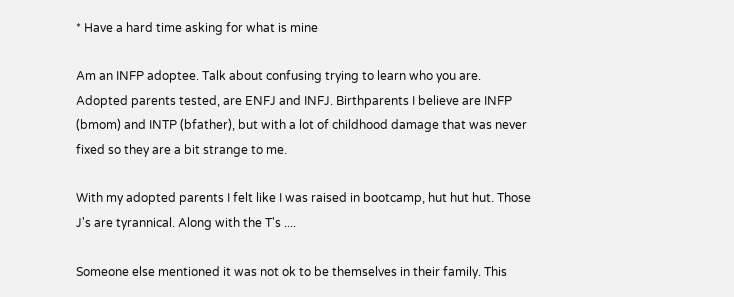* Have a hard time asking for what is mine

Am an INFP adoptee. Talk about confusing trying to learn who you are. Adopted parents tested, are ENFJ and INFJ. Birthparents I believe are INFP (bmom) and INTP (bfather), but with a lot of childhood damage that was never fixed so they are a bit strange to me.

With my adopted parents I felt like I was raised in bootcamp, hut hut hut. Those J's are tyrannical. Along with the T's ....

Someone else mentioned it was not ok to be themselves in their family. This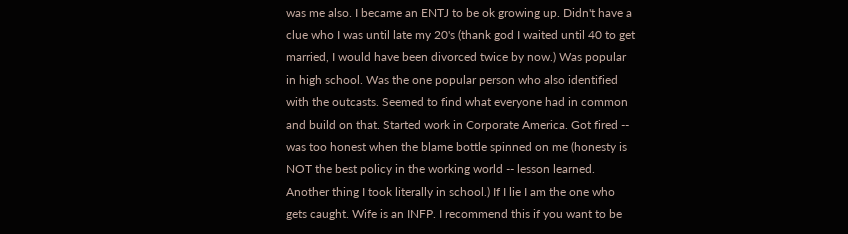was me also. I became an ENTJ to be ok growing up. Didn't have a clue who I was until late my 20's (thank god I waited until 40 to get married, I would have been divorced twice by now.) Was popular in high school. Was the one popular person who also identified with the outcasts. Seemed to find what everyone had in common and build on that. Started work in Corporate America. Got fired -- was too honest when the blame bottle spinned on me (honesty is NOT the best policy in the working world -- lesson learned. Another thing I took literally in school.) If I lie I am the one who gets caught. Wife is an INFP. I recommend this if you want to be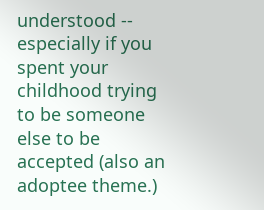understood -- especially if you spent your childhood trying to be someone else to be accepted (also an adoptee theme.)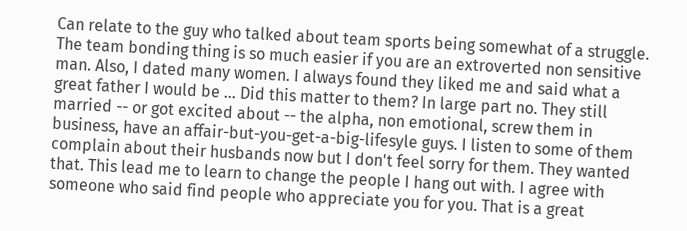Can relate to the guy who talked about team sports being somewhat of a struggle. The team bonding thing is so much easier if you are an extroverted non sensitive man. Also, I dated many women. I always found they liked me and said what a great father I would be ... Did this matter to them? In large part no. They still married -- or got excited about -- the alpha, non emotional, screw them in business, have an affair-but-you-get-a-big-lifesyle guys. I listen to some of them complain about their husbands now but I don't feel sorry for them. They wanted that. This lead me to learn to change the people I hang out with. I agree with someone who said find people who appreciate you for you. That is a great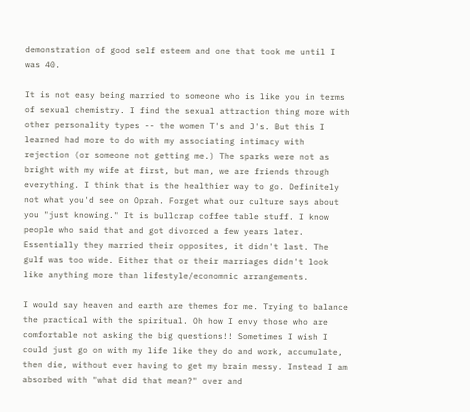demonstration of good self esteem and one that took me until I was 40.

It is not easy being married to someone who is like you in terms of sexual chemistry. I find the sexual attraction thing more with other personality types -- the women T's and J's. But this I learned had more to do with my associating intimacy with rejection (or someone not getting me.) The sparks were not as bright with my wife at first, but man, we are friends through everything. I think that is the healthier way to go. Definitely not what you'd see on Oprah. Forget what our culture says about you "just knowing." It is bullcrap coffee table stuff. I know people who said that and got divorced a few years later. Essentially they married their opposites, it didn't last. The gulf was too wide. Either that or their marriages didn't look like anything more than lifestyle/economnic arrangements.

I would say heaven and earth are themes for me. Trying to balance the practical with the spiritual. Oh how I envy those who are comfortable not asking the big questions!! Sometimes I wish I could just go on with my life like they do and work, accumulate, then die, without ever having to get my brain messy. Instead I am absorbed with "what did that mean?" over and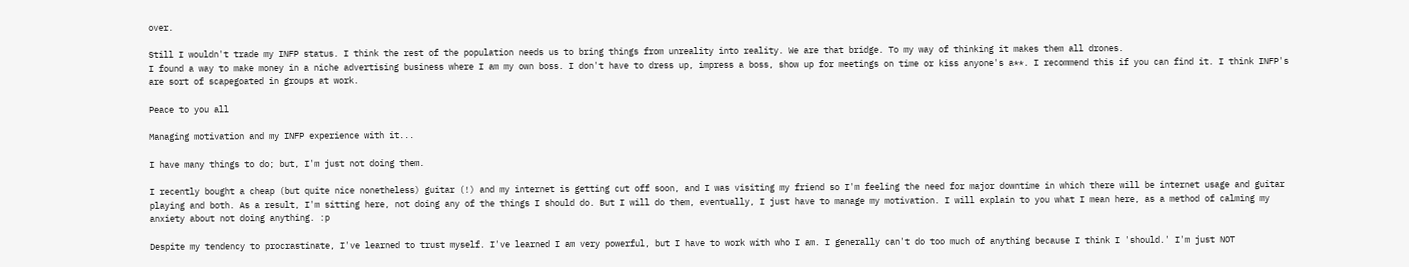over.

Still I wouldn't trade my INFP status. I think the rest of the population needs us to bring things from unreality into reality. We are that bridge. To my way of thinking it makes them all drones.
I found a way to make money in a niche advertising business where I am my own boss. I don't have to dress up, impress a boss, show up for meetings on time or kiss anyone's a**. I recommend this if you can find it. I think INFP's are sort of scapegoated in groups at work.

Peace to you all

Managing motivation and my INFP experience with it...

I have many things to do; but, I'm just not doing them.

I recently bought a cheap (but quite nice nonetheless) guitar (!) and my internet is getting cut off soon, and I was visiting my friend so I'm feeling the need for major downtime in which there will be internet usage and guitar playing and both. As a result, I'm sitting here, not doing any of the things I should do. But I will do them, eventually, I just have to manage my motivation. I will explain to you what I mean here, as a method of calming my anxiety about not doing anything. :p

Despite my tendency to procrastinate, I've learned to trust myself. I've learned I am very powerful, but I have to work with who I am. I generally can't do too much of anything because I think I 'should.' I'm just NOT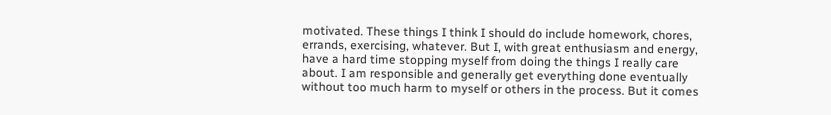motivated. These things I think I should do include homework, chores, errands, exercising, whatever. But I, with great enthusiasm and energy, have a hard time stopping myself from doing the things I really care about. I am responsible and generally get everything done eventually without too much harm to myself or others in the process. But it comes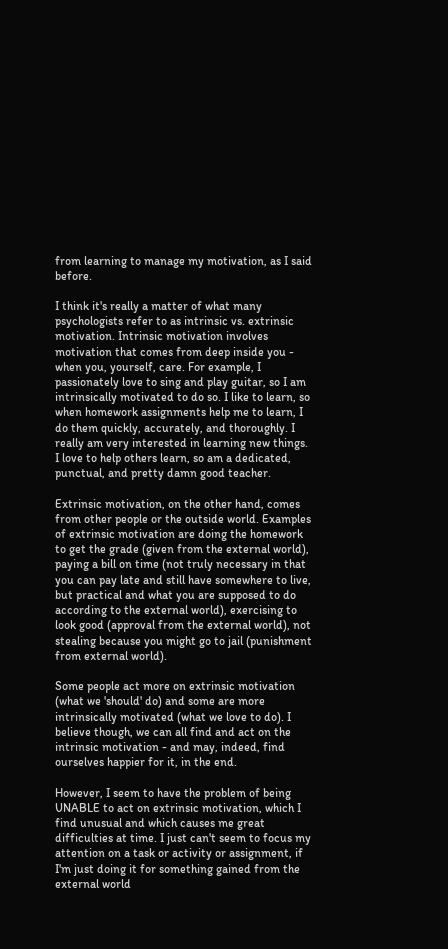from learning to manage my motivation, as I said before.

I think it's really a matter of what many psychologists refer to as intrinsic vs. extrinsic motivation. Intrinsic motivation involves motivation that comes from deep inside you - when you, yourself, care. For example, I passionately love to sing and play guitar, so I am intrinsically motivated to do so. I like to learn, so when homework assignments help me to learn, I do them quickly, accurately, and thoroughly. I really am very interested in learning new things. I love to help others learn, so am a dedicated, punctual, and pretty damn good teacher.

Extrinsic motivation, on the other hand, comes from other people or the outside world. Examples of extrinsic motivation are doing the homework to get the grade (given from the external world), paying a bill on time (not truly necessary in that you can pay late and still have somewhere to live, but practical and what you are supposed to do according to the external world), exercising to look good (approval from the external world), not stealing because you might go to jail (punishment from external world).

Some people act more on extrinsic motivation (what we 'should' do) and some are more intrinsically motivated (what we love to do). I believe though, we can all find and act on the intrinsic motivation - and may, indeed, find ourselves happier for it, in the end.

However, I seem to have the problem of being UNABLE to act on extrinsic motivation, which I find unusual and which causes me great difficulties at time. I just can't seem to focus my attention on a task or activity or assignment, if I'm just doing it for something gained from the external world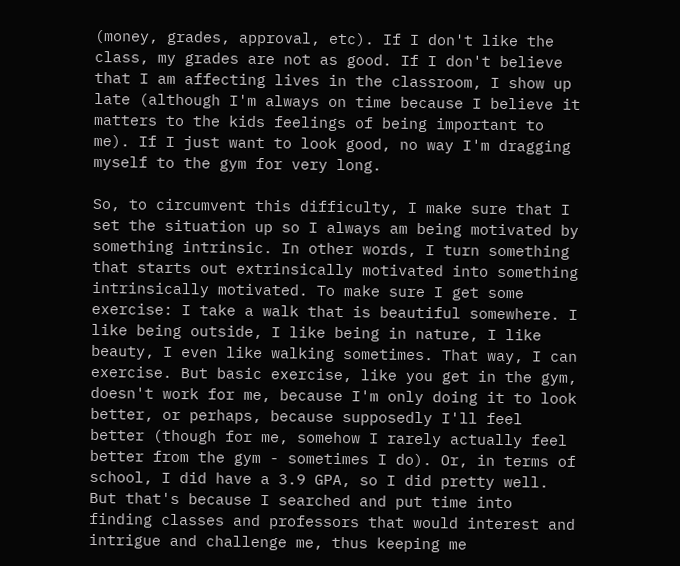(money, grades, approval, etc). If I don't like the class, my grades are not as good. If I don't believe that I am affecting lives in the classroom, I show up late (although I'm always on time because I believe it matters to the kids feelings of being important to me). If I just want to look good, no way I'm dragging myself to the gym for very long.

So, to circumvent this difficulty, I make sure that I set the situation up so I always am being motivated by something intrinsic. In other words, I turn something that starts out extrinsically motivated into something intrinsically motivated. To make sure I get some exercise: I take a walk that is beautiful somewhere. I like being outside, I like being in nature, I like beauty, I even like walking sometimes. That way, I can exercise. But basic exercise, like you get in the gym, doesn't work for me, because I'm only doing it to look better, or perhaps, because supposedly I'll feel better (though for me, somehow I rarely actually feel better from the gym - sometimes I do). Or, in terms of school, I did have a 3.9 GPA, so I did pretty well. But that's because I searched and put time into finding classes and professors that would interest and intrigue and challenge me, thus keeping me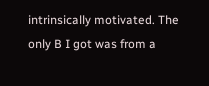intrinsically motivated. The only B I got was from a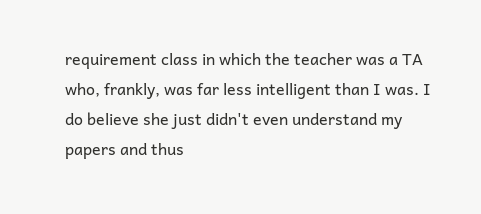requirement class in which the teacher was a TA who, frankly, was far less intelligent than I was. I do believe she just didn't even understand my papers and thus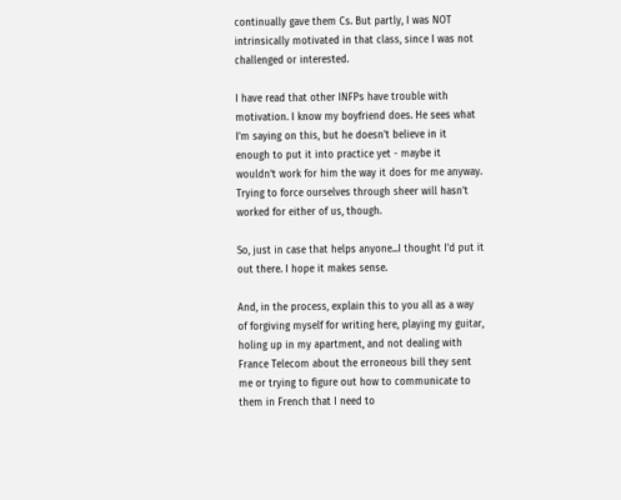continually gave them Cs. But partly, I was NOT intrinsically motivated in that class, since I was not challenged or interested.

I have read that other INFPs have trouble with motivation. I know my boyfriend does. He sees what I'm saying on this, but he doesn't believe in it enough to put it into practice yet - maybe it wouldn't work for him the way it does for me anyway. Trying to force ourselves through sheer will hasn't worked for either of us, though.

So, just in case that helps anyone...I thought I'd put it out there. I hope it makes sense.

And, in the process, explain this to you all as a way of forgiving myself for writing here, playing my guitar, holing up in my apartment, and not dealing with France Telecom about the erroneous bill they sent me or trying to figure out how to communicate to them in French that I need to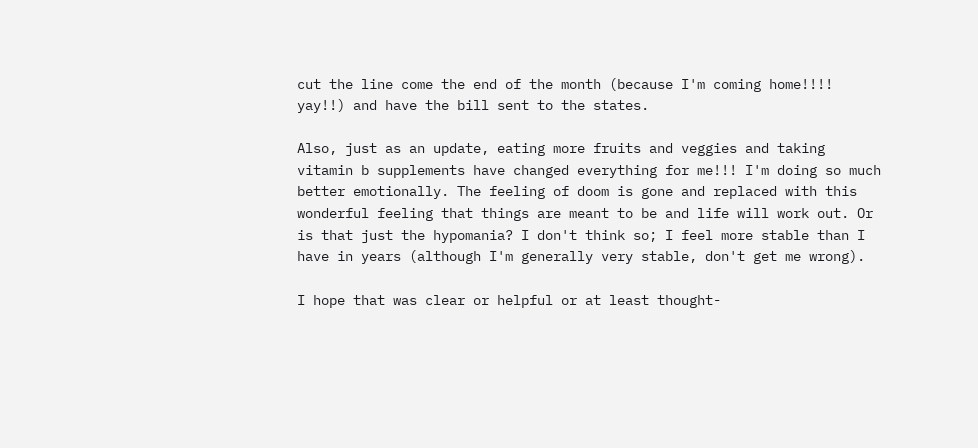cut the line come the end of the month (because I'm coming home!!!! yay!!) and have the bill sent to the states.

Also, just as an update, eating more fruits and veggies and taking vitamin b supplements have changed everything for me!!! I'm doing so much better emotionally. The feeling of doom is gone and replaced with this wonderful feeling that things are meant to be and life will work out. Or is that just the hypomania? I don't think so; I feel more stable than I have in years (although I'm generally very stable, don't get me wrong).

I hope that was clear or helpful or at least thought-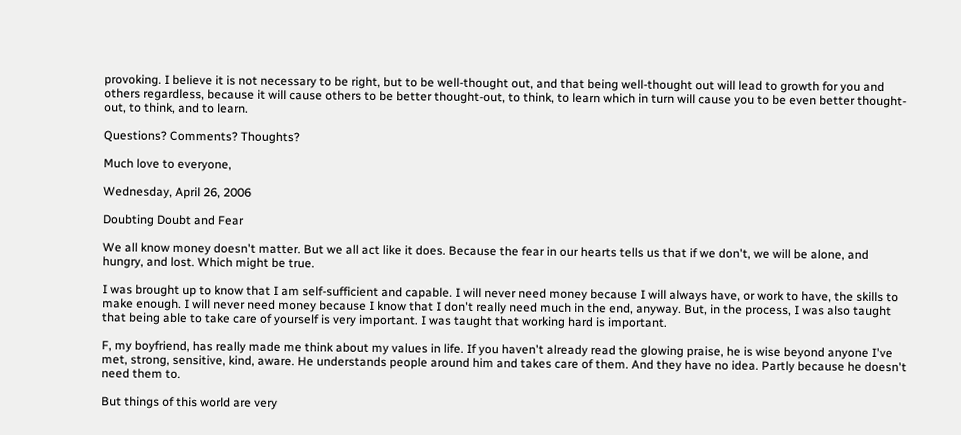provoking. I believe it is not necessary to be right, but to be well-thought out, and that being well-thought out will lead to growth for you and others regardless, because it will cause others to be better thought-out, to think, to learn which in turn will cause you to be even better thought-out, to think, and to learn.

Questions? Comments? Thoughts?

Much love to everyone,

Wednesday, April 26, 2006

Doubting Doubt and Fear

We all know money doesn't matter. But we all act like it does. Because the fear in our hearts tells us that if we don't, we will be alone, and hungry, and lost. Which might be true.

I was brought up to know that I am self-sufficient and capable. I will never need money because I will always have, or work to have, the skills to make enough. I will never need money because I know that I don't really need much in the end, anyway. But, in the process, I was also taught that being able to take care of yourself is very important. I was taught that working hard is important.

F, my boyfriend, has really made me think about my values in life. If you haven't already read the glowing praise, he is wise beyond anyone I've met, strong, sensitive, kind, aware. He understands people around him and takes care of them. And they have no idea. Partly because he doesn't need them to.

But things of this world are very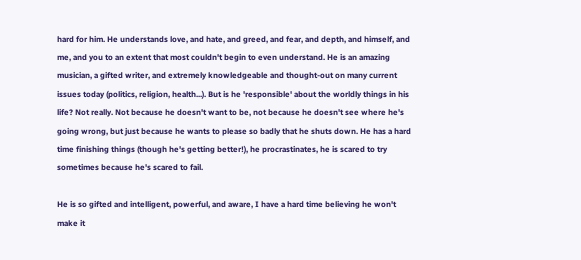hard for him. He understands love, and hate, and greed, and fear, and depth, and himself, and me, and you to an extent that most couldn't begin to even understand. He is an amazing musician, a gifted writer, and extremely knowledgeable and thought-out on many current issues today (politics, religion, health...). But is he 'responsible' about the worldly things in his life? Not really. Not because he doesn't want to be, not because he doesn't see where he's going wrong, but just because he wants to please so badly that he shuts down. He has a hard time finishing things (though he's getting better!), he procrastinates, he is scared to try sometimes because he's scared to fail.

He is so gifted and intelligent, powerful, and aware, I have a hard time believing he won't make it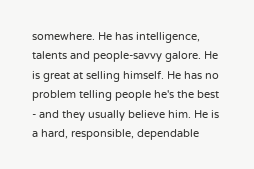somewhere. He has intelligence, talents and people-savvy galore. He is great at selling himself. He has no problem telling people he's the best - and they usually believe him. He is a hard, responsible, dependable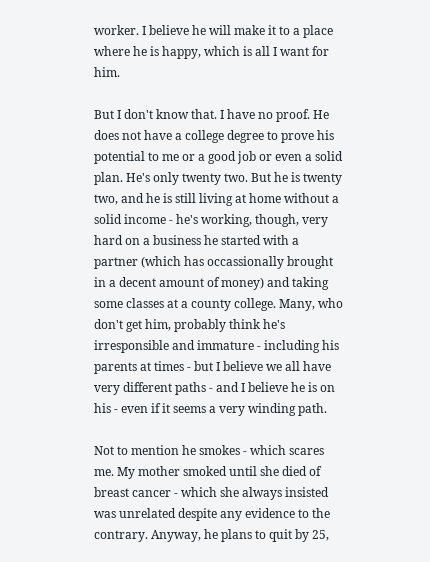worker. I believe he will make it to a place where he is happy, which is all I want for him.

But I don't know that. I have no proof. He does not have a college degree to prove his potential to me or a good job or even a solid plan. He's only twenty two. But he is twenty two, and he is still living at home without a solid income - he's working, though, very hard on a business he started with a partner (which has occassionally brought in a decent amount of money) and taking some classes at a county college. Many, who don't get him, probably think he's irresponsible and immature - including his parents at times - but I believe we all have very different paths - and I believe he is on his - even if it seems a very winding path.

Not to mention he smokes - which scares me. My mother smoked until she died of breast cancer - which she always insisted was unrelated despite any evidence to the contrary. Anyway, he plans to quit by 25,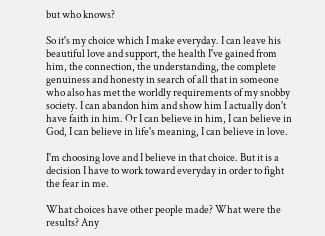but who knows?

So it's my choice which I make everyday. I can leave his beautiful love and support, the health I've gained from him, the connection, the understanding, the complete genuiness and honesty in search of all that in someone who also has met the worldly requirements of my snobby society. I can abandon him and show him I actually don't have faith in him. Or I can believe in him, I can believe in God, I can believe in life's meaning, I can believe in love.

I'm choosing love and I believe in that choice. But it is a decision I have to work toward everyday in order to fight the fear in me.

What choices have other people made? What were the results? Any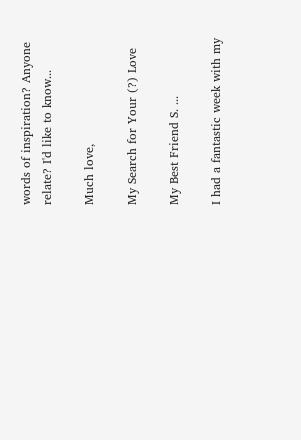words of inspiration? Anyone relate? I'd like to know...

Much love,

My Search for Your (?) Love

My Best Friend S. ...

I had a fantastic week with my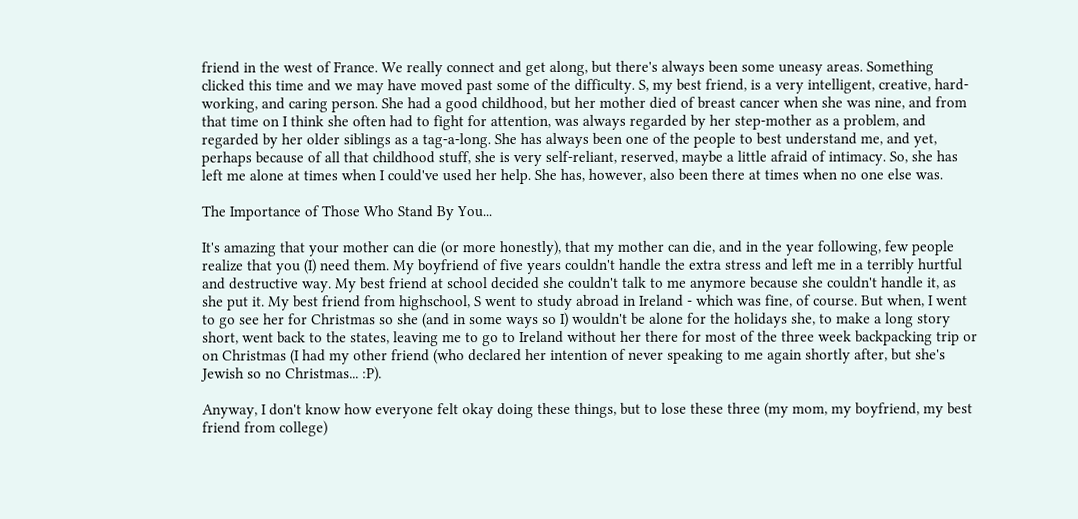friend in the west of France. We really connect and get along, but there's always been some uneasy areas. Something clicked this time and we may have moved past some of the difficulty. S, my best friend, is a very intelligent, creative, hard-working, and caring person. She had a good childhood, but her mother died of breast cancer when she was nine, and from that time on I think she often had to fight for attention, was always regarded by her step-mother as a problem, and regarded by her older siblings as a tag-a-long. She has always been one of the people to best understand me, and yet, perhaps because of all that childhood stuff, she is very self-reliant, reserved, maybe a little afraid of intimacy. So, she has left me alone at times when I could've used her help. She has, however, also been there at times when no one else was.

The Importance of Those Who Stand By You...

It's amazing that your mother can die (or more honestly), that my mother can die, and in the year following, few people realize that you (I) need them. My boyfriend of five years couldn't handle the extra stress and left me in a terribly hurtful and destructive way. My best friend at school decided she couldn't talk to me anymore because she couldn't handle it, as she put it. My best friend from highschool, S went to study abroad in Ireland - which was fine, of course. But when, I went to go see her for Christmas so she (and in some ways so I) wouldn't be alone for the holidays she, to make a long story short, went back to the states, leaving me to go to Ireland without her there for most of the three week backpacking trip or on Christmas (I had my other friend (who declared her intention of never speaking to me again shortly after, but she's Jewish so no Christmas... :P).

Anyway, I don't know how everyone felt okay doing these things, but to lose these three (my mom, my boyfriend, my best friend from college)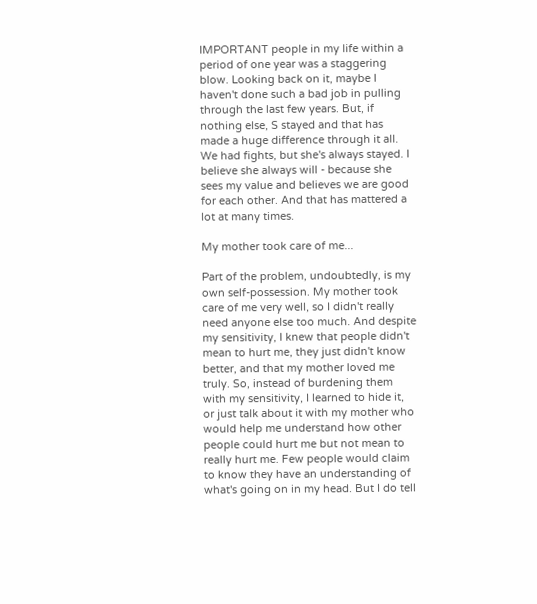IMPORTANT people in my life within a period of one year was a staggering blow. Looking back on it, maybe I haven't done such a bad job in pulling through the last few years. But, if nothing else, S stayed and that has made a huge difference through it all. We had fights, but she's always stayed. I believe she always will - because she sees my value and believes we are good for each other. And that has mattered a lot at many times.

My mother took care of me...

Part of the problem, undoubtedly, is my own self-possession. My mother took care of me very well, so I didn't really need anyone else too much. And despite my sensitivity, I knew that people didn't mean to hurt me, they just didn't know better, and that my mother loved me truly. So, instead of burdening them with my sensitivity, I learned to hide it, or just talk about it with my mother who would help me understand how other people could hurt me but not mean to really hurt me. Few people would claim to know they have an understanding of what's going on in my head. But I do tell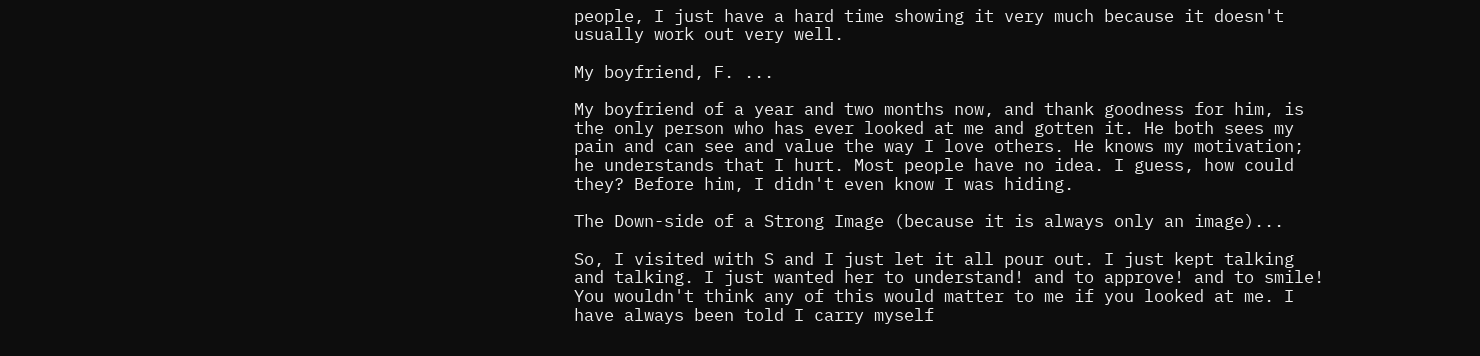people, I just have a hard time showing it very much because it doesn't usually work out very well.

My boyfriend, F. ...

My boyfriend of a year and two months now, and thank goodness for him, is the only person who has ever looked at me and gotten it. He both sees my pain and can see and value the way I love others. He knows my motivation; he understands that I hurt. Most people have no idea. I guess, how could they? Before him, I didn't even know I was hiding.

The Down-side of a Strong Image (because it is always only an image)...

So, I visited with S and I just let it all pour out. I just kept talking and talking. I just wanted her to understand! and to approve! and to smile! You wouldn't think any of this would matter to me if you looked at me. I have always been told I carry myself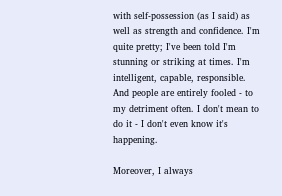with self-possession (as I said) as well as strength and confidence. I'm quite pretty; I've been told I'm stunning or striking at times. I'm intelligent, capable, responsible. And people are entirely fooled - to my detriment often. I don't mean to do it - I don't even know it's happening.

Moreover, I always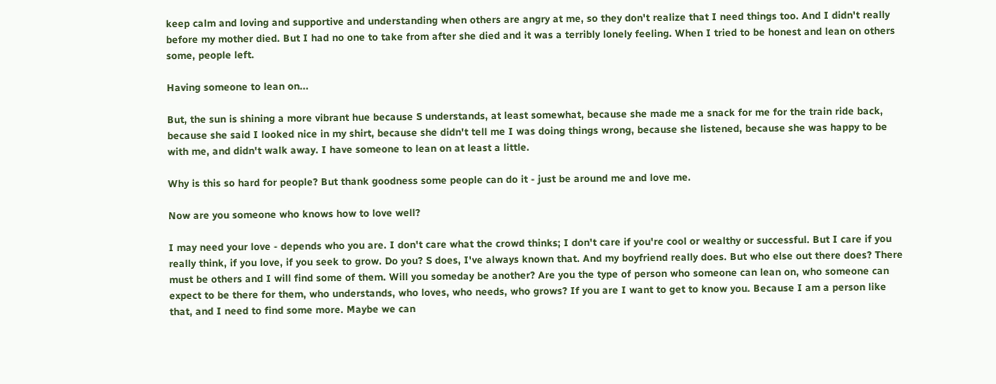keep calm and loving and supportive and understanding when others are angry at me, so they don't realize that I need things too. And I didn't really before my mother died. But I had no one to take from after she died and it was a terribly lonely feeling. When I tried to be honest and lean on others some, people left.

Having someone to lean on...

But, the sun is shining a more vibrant hue because S understands, at least somewhat, because she made me a snack for me for the train ride back, because she said I looked nice in my shirt, because she didn't tell me I was doing things wrong, because she listened, because she was happy to be with me, and didn't walk away. I have someone to lean on at least a little.

Why is this so hard for people? But thank goodness some people can do it - just be around me and love me.

Now are you someone who knows how to love well?

I may need your love - depends who you are. I don't care what the crowd thinks; I don't care if you're cool or wealthy or successful. But I care if you really think, if you love, if you seek to grow. Do you? S does, I've always known that. And my boyfriend really does. But who else out there does? There must be others and I will find some of them. Will you someday be another? Are you the type of person who someone can lean on, who someone can expect to be there for them, who understands, who loves, who needs, who grows? If you are I want to get to know you. Because I am a person like that, and I need to find some more. Maybe we can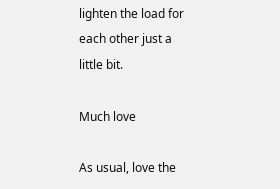lighten the load for each other just a little bit.

Much love

As usual, love the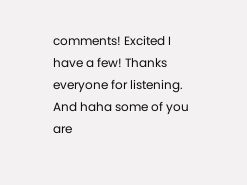comments! Excited I have a few! Thanks everyone for listening. And haha some of you are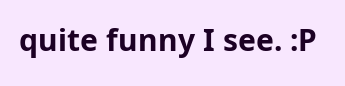quite funny I see. :P